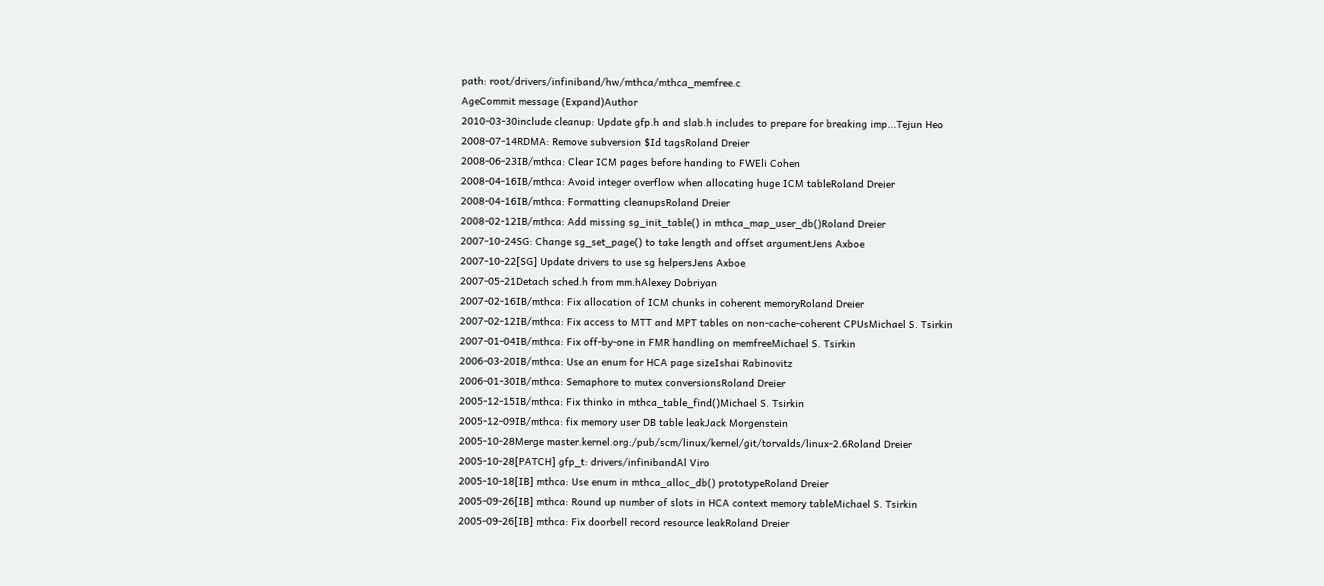path: root/drivers/infiniband/hw/mthca/mthca_memfree.c
AgeCommit message (Expand)Author
2010-03-30include cleanup: Update gfp.h and slab.h includes to prepare for breaking imp...Tejun Heo
2008-07-14RDMA: Remove subversion $Id tagsRoland Dreier
2008-06-23IB/mthca: Clear ICM pages before handing to FWEli Cohen
2008-04-16IB/mthca: Avoid integer overflow when allocating huge ICM tableRoland Dreier
2008-04-16IB/mthca: Formatting cleanupsRoland Dreier
2008-02-12IB/mthca: Add missing sg_init_table() in mthca_map_user_db()Roland Dreier
2007-10-24SG: Change sg_set_page() to take length and offset argumentJens Axboe
2007-10-22[SG] Update drivers to use sg helpersJens Axboe
2007-05-21Detach sched.h from mm.hAlexey Dobriyan
2007-02-16IB/mthca: Fix allocation of ICM chunks in coherent memoryRoland Dreier
2007-02-12IB/mthca: Fix access to MTT and MPT tables on non-cache-coherent CPUsMichael S. Tsirkin
2007-01-04IB/mthca: Fix off-by-one in FMR handling on memfreeMichael S. Tsirkin
2006-03-20IB/mthca: Use an enum for HCA page sizeIshai Rabinovitz
2006-01-30IB/mthca: Semaphore to mutex conversionsRoland Dreier
2005-12-15IB/mthca: Fix thinko in mthca_table_find()Michael S. Tsirkin
2005-12-09IB/mthca: fix memory user DB table leakJack Morgenstein
2005-10-28Merge master.kernel.org:/pub/scm/linux/kernel/git/torvalds/linux-2.6Roland Dreier
2005-10-28[PATCH] gfp_t: drivers/infinibandAl Viro
2005-10-18[IB] mthca: Use enum in mthca_alloc_db() prototypeRoland Dreier
2005-09-26[IB] mthca: Round up number of slots in HCA context memory tableMichael S. Tsirkin
2005-09-26[IB] mthca: Fix doorbell record resource leakRoland Dreier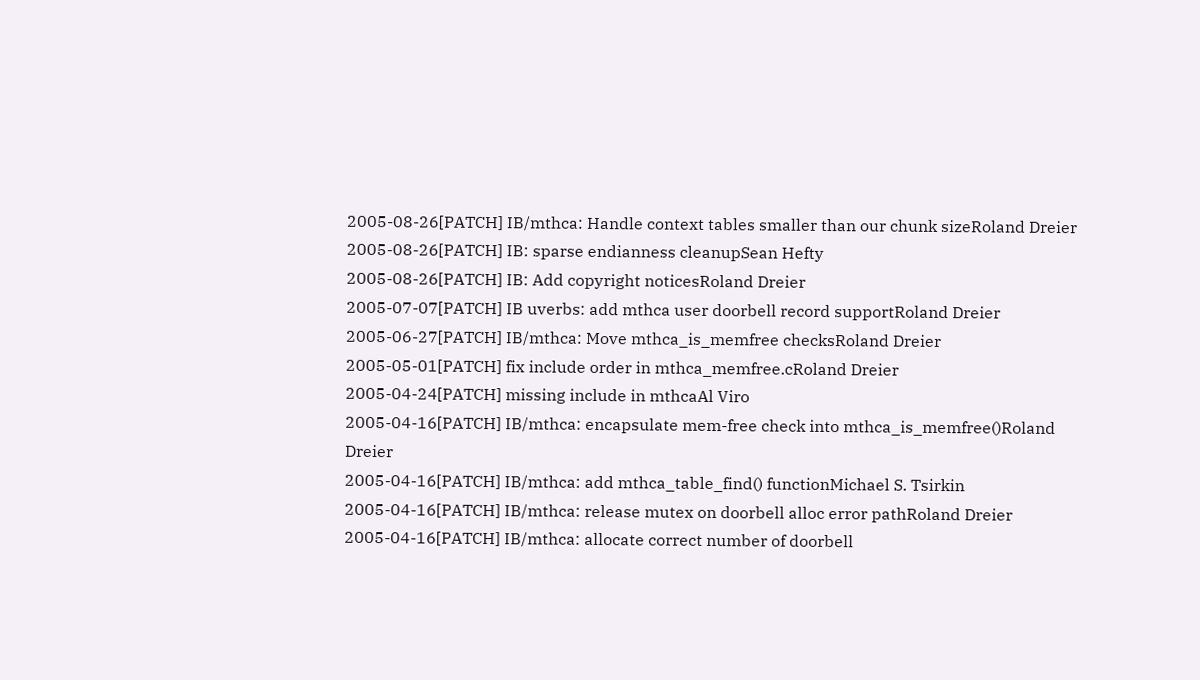2005-08-26[PATCH] IB/mthca: Handle context tables smaller than our chunk sizeRoland Dreier
2005-08-26[PATCH] IB: sparse endianness cleanupSean Hefty
2005-08-26[PATCH] IB: Add copyright noticesRoland Dreier
2005-07-07[PATCH] IB uverbs: add mthca user doorbell record supportRoland Dreier
2005-06-27[PATCH] IB/mthca: Move mthca_is_memfree checksRoland Dreier
2005-05-01[PATCH] fix include order in mthca_memfree.cRoland Dreier
2005-04-24[PATCH] missing include in mthcaAl Viro
2005-04-16[PATCH] IB/mthca: encapsulate mem-free check into mthca_is_memfree()Roland Dreier
2005-04-16[PATCH] IB/mthca: add mthca_table_find() functionMichael S. Tsirkin
2005-04-16[PATCH] IB/mthca: release mutex on doorbell alloc error pathRoland Dreier
2005-04-16[PATCH] IB/mthca: allocate correct number of doorbell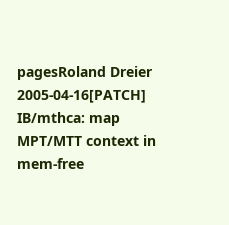pagesRoland Dreier
2005-04-16[PATCH] IB/mthca: map MPT/MTT context in mem-free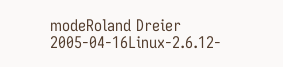modeRoland Dreier
2005-04-16Linux-2.6.12-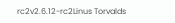rc2v2.6.12-rc2Linus Torvalds